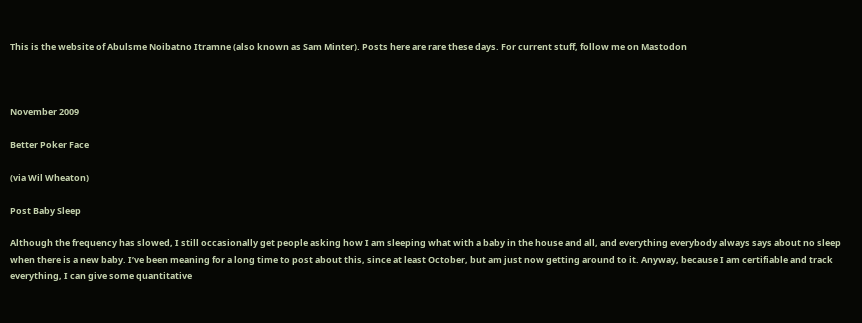This is the website of Abulsme Noibatno Itramne (also known as Sam Minter). Posts here are rare these days. For current stuff, follow me on Mastodon



November 2009

Better Poker Face

(via Wil Wheaton)

Post Baby Sleep

Although the frequency has slowed, I still occasionally get people asking how I am sleeping what with a baby in the house and all, and everything everybody always says about no sleep when there is a new baby. I’ve been meaning for a long time to post about this, since at least October, but am just now getting around to it. Anyway, because I am certifiable and track everything, I can give some quantitative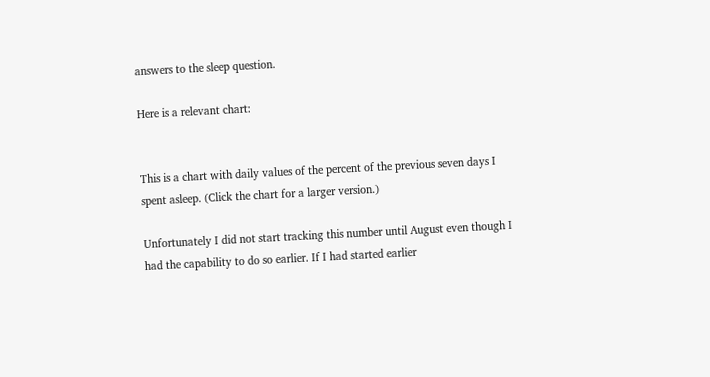answers to the sleep question.

Here is a relevant chart:


This is a chart with daily values of the percent of the previous seven days I spent asleep. (Click the chart for a larger version.)

Unfortunately I did not start tracking this number until August even though I had the capability to do so earlier. If I had started earlier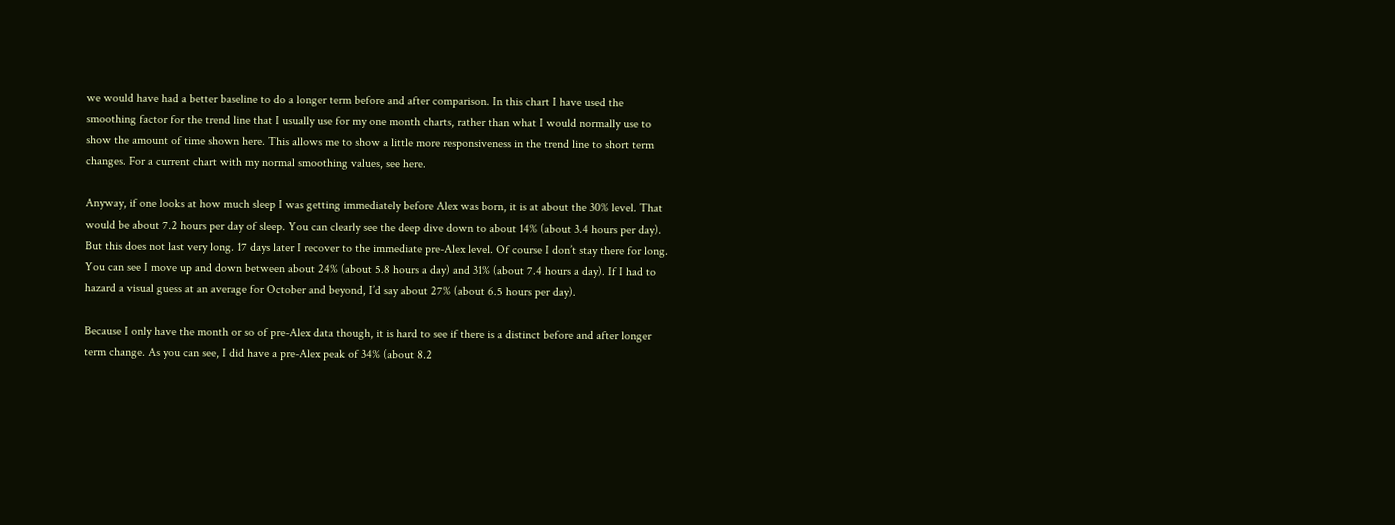we would have had a better baseline to do a longer term before and after comparison. In this chart I have used the smoothing factor for the trend line that I usually use for my one month charts, rather than what I would normally use to show the amount of time shown here. This allows me to show a little more responsiveness in the trend line to short term changes. For a current chart with my normal smoothing values, see here.

Anyway, if one looks at how much sleep I was getting immediately before Alex was born, it is at about the 30% level. That would be about 7.2 hours per day of sleep. You can clearly see the deep dive down to about 14% (about 3.4 hours per day). But this does not last very long. 17 days later I recover to the immediate pre-Alex level. Of course I don’t stay there for long. You can see I move up and down between about 24% (about 5.8 hours a day) and 31% (about 7.4 hours a day). If I had to hazard a visual guess at an average for October and beyond, I’d say about 27% (about 6.5 hours per day).

Because I only have the month or so of pre-Alex data though, it is hard to see if there is a distinct before and after longer term change. As you can see, I did have a pre-Alex peak of 34% (about 8.2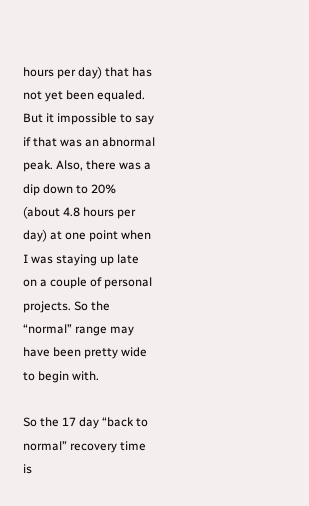hours per day) that has not yet been equaled. But it impossible to say if that was an abnormal peak. Also, there was a dip down to 20% (about 4.8 hours per day) at one point when I was staying up late on a couple of personal projects. So the “normal” range may have been pretty wide to begin with.

So the 17 day “back to normal” recovery time is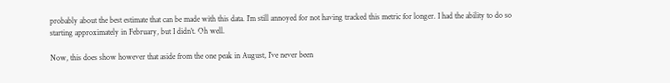probably about the best estimate that can be made with this data. I’m still annoyed for not having tracked this metric for longer. I had the ability to do so starting approximately in February, but I didn’t. Oh well.

Now, this does show however that aside from the one peak in August, I’ve never been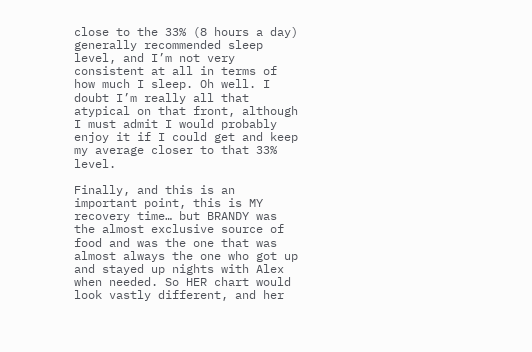close to the 33% (8 hours a day) generally recommended sleep level, and I’m not very consistent at all in terms of how much I sleep. Oh well. I doubt I’m really all that atypical on that front, although I must admit I would probably enjoy it if I could get and keep my average closer to that 33% level.

Finally, and this is an important point, this is MY recovery time… but BRANDY was the almost exclusive source of food and was the one that was almost always the one who got up and stayed up nights with Alex when needed. So HER chart would look vastly different, and her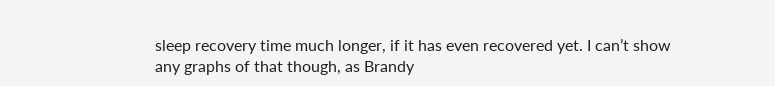sleep recovery time much longer, if it has even recovered yet. I can’t show any graphs of that though, as Brandy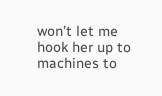won’t let me hook her up to machines to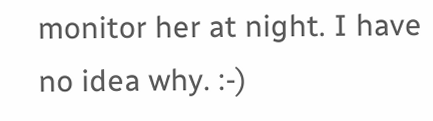monitor her at night. I have no idea why. :-)